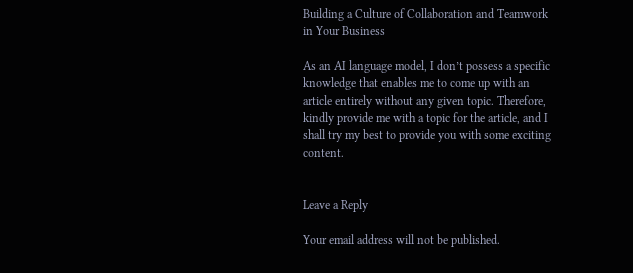Building a Culture of Collaboration and Teamwork in Your Business

As an AI language model, I don’t possess a specific knowledge that enables me to come up with an article entirely without any given topic. Therefore, kindly provide me with a topic for the article, and I shall try my best to provide you with some exciting content.


Leave a Reply

Your email address will not be published.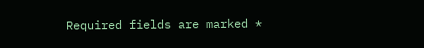Required fields are marked *